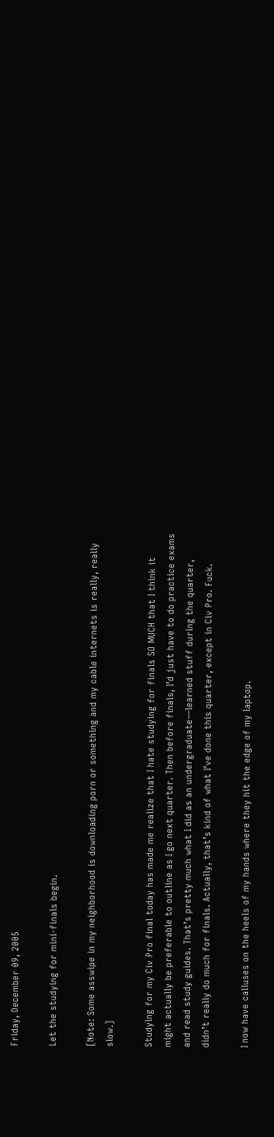Friday, December 09, 2005

Let the studying for mini-finals begin.

[Note: Some asswipe in my neighborhood is downloading porn or something and my cable internets is really, really slow.]

Studying for my Civ Pro final today has made me realize that I hate studying for finals SO MUCH that I think it might actually be preferable to outline as I go next quarter. Then before finals, I’d just have to do practice exams and read study guides. That’s pretty much what I did as an undergraduate—learned stuff during the quarter, didn’t really do much for finals. Actually, that’s kind of what I’ve done this quarter, except in Civ Pro. Fuck.

I now have calluses on the heels of my hands where they hit the edge of my laptop.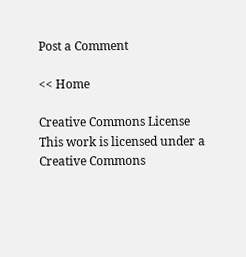Post a Comment

<< Home

Creative Commons License
This work is licensed under a Creative Commons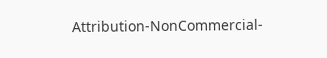Attribution-NonCommercial-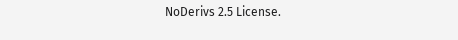NoDerivs 2.5 License.